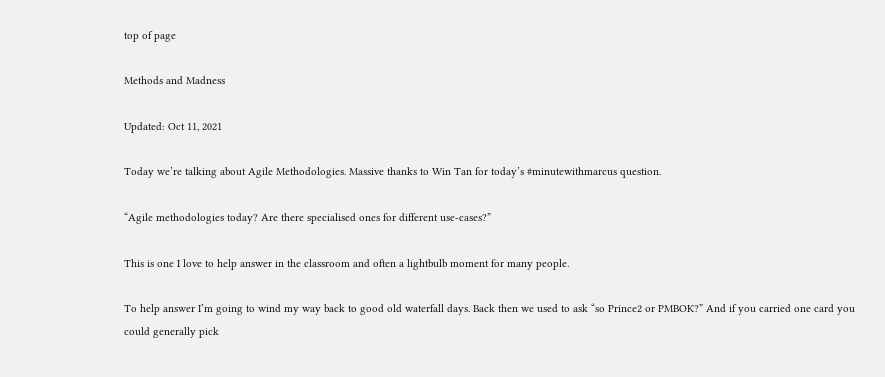top of page

Methods and Madness

Updated: Oct 11, 2021

Today we’re talking about Agile Methodologies. Massive thanks to Win Tan for today’s #minutewithmarcus question.

“Agile methodologies today? Are there specialised ones for different use-cases?”

This is one I love to help answer in the classroom and often a lightbulb moment for many people.

To help answer I’m going to wind my way back to good old waterfall days. Back then we used to ask “so Prince2 or PMBOK?” And if you carried one card you could generally pick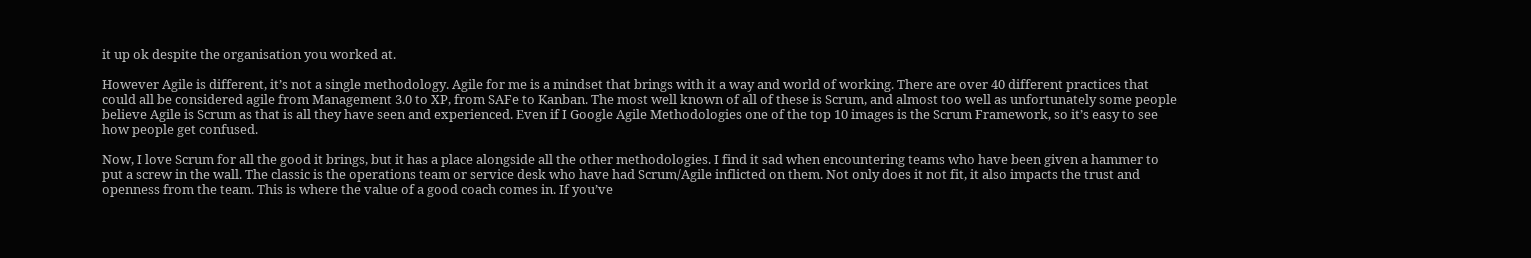it up ok despite the organisation you worked at.

However Agile is different, it’s not a single methodology. Agile for me is a mindset that brings with it a way and world of working. There are over 40 different practices that could all be considered agile from Management 3.0 to XP, from SAFe to Kanban. The most well known of all of these is Scrum, and almost too well as unfortunately some people believe Agile is Scrum as that is all they have seen and experienced. Even if I Google Agile Methodologies one of the top 10 images is the Scrum Framework, so it’s easy to see how people get confused.

Now, I love Scrum for all the good it brings, but it has a place alongside all the other methodologies. I find it sad when encountering teams who have been given a hammer to put a screw in the wall. The classic is the operations team or service desk who have had Scrum/Agile inflicted on them. Not only does it not fit, it also impacts the trust and openness from the team. This is where the value of a good coach comes in. If you’ve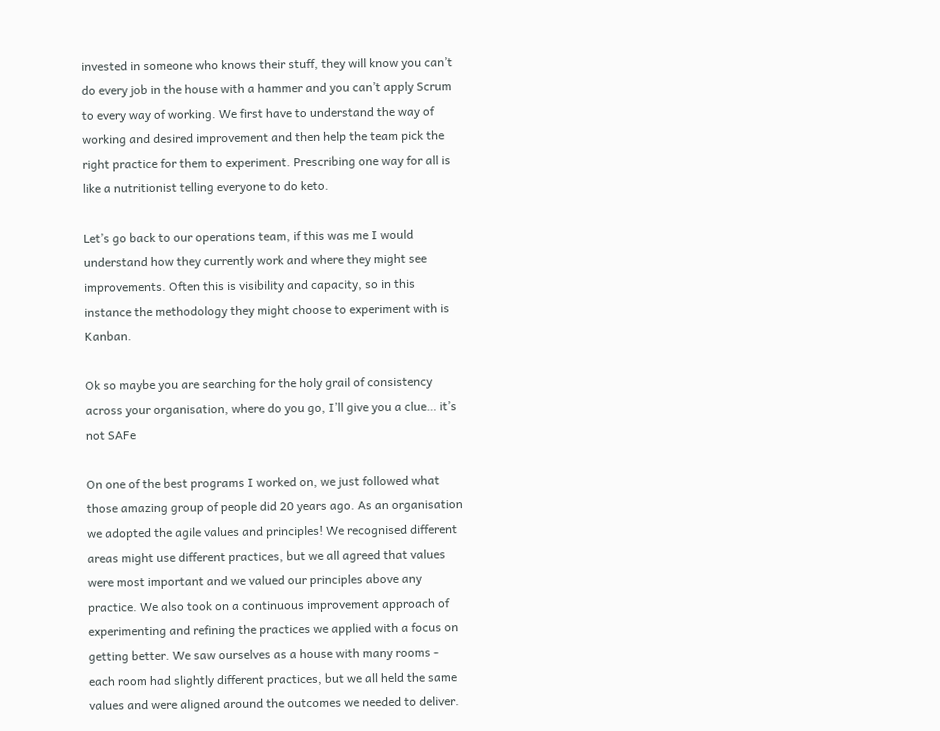invested in someone who knows their stuff, they will know you can’t do every job in the house with a hammer and you can’t apply Scrum to every way of working. We first have to understand the way of working and desired improvement and then help the team pick the right practice for them to experiment. Prescribing one way for all is like a nutritionist telling everyone to do keto.

Let’s go back to our operations team, if this was me I would understand how they currently work and where they might see improvements. Often this is visibility and capacity, so in this instance the methodology they might choose to experiment with is Kanban.

Ok so maybe you are searching for the holy grail of consistency across your organisation, where do you go, I’ll give you a clue… it’s not SAFe

On one of the best programs I worked on, we just followed what those amazing group of people did 20 years ago. As an organisation we adopted the agile values and principles! We recognised different areas might use different practices, but we all agreed that values were most important and we valued our principles above any practice. We also took on a continuous improvement approach of experimenting and refining the practices we applied with a focus on getting better. We saw ourselves as a house with many rooms - each room had slightly different practices, but we all held the same values and were aligned around the outcomes we needed to deliver.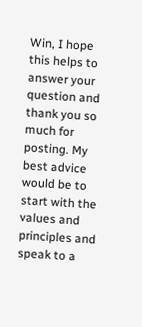Win, I hope this helps to answer your question and thank you so much for posting. My best advice would be to start with the values and principles and speak to a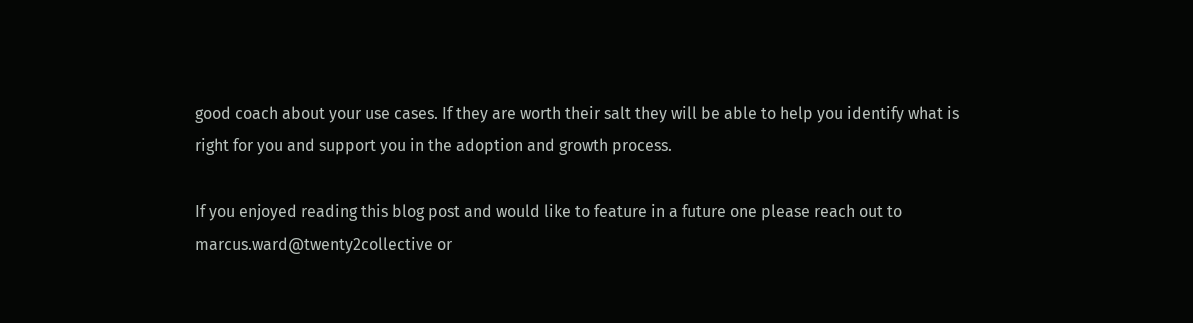good coach about your use cases. If they are worth their salt they will be able to help you identify what is right for you and support you in the adoption and growth process.

If you enjoyed reading this blog post and would like to feature in a future one please reach out to marcus.ward@twenty2collective or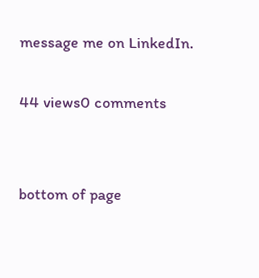message me on LinkedIn.

44 views0 comments


bottom of page